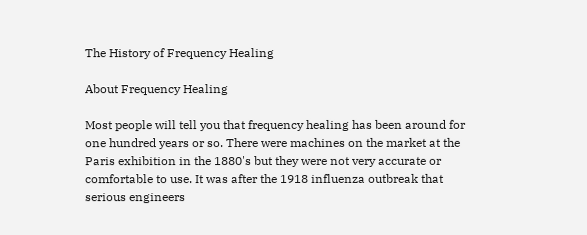The History of Frequency Healing

About Frequency Healing

Most people will tell you that frequency healing has been around for one hundred years or so. There were machines on the market at the Paris exhibition in the 1880's but they were not very accurate or comfortable to use. It was after the 1918 influenza outbreak that serious engineers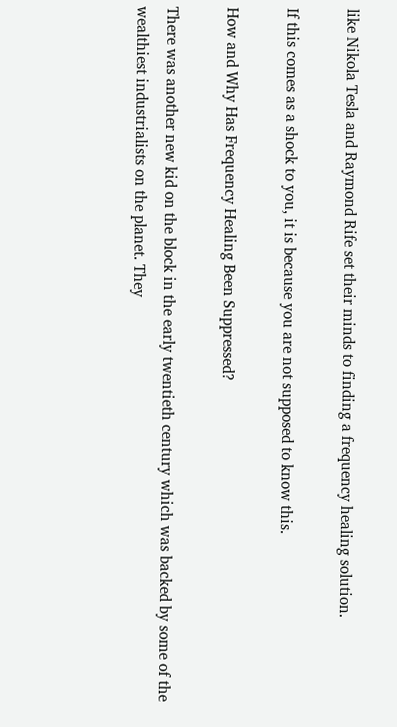like Nikola Tesla and Raymond Rife set their minds to finding a frequency healing solution.

If this comes as a shock to you, it is because you are not supposed to know this.

How and Why Has Frequency Healing Been Suppressed?

There was another new kid on the block in the early twentieth century which was backed by some of the wealthiest industrialists on the planet. They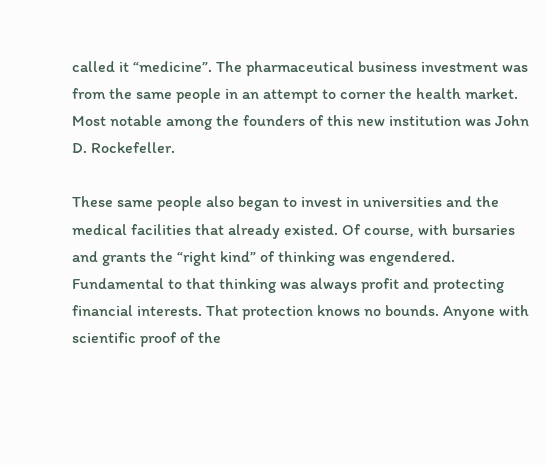called it “medicine”. The pharmaceutical business investment was from the same people in an attempt to corner the health market. Most notable among the founders of this new institution was John D. Rockefeller.

These same people also began to invest in universities and the medical facilities that already existed. Of course, with bursaries and grants the “right kind” of thinking was engendered. Fundamental to that thinking was always profit and protecting financial interests. That protection knows no bounds. Anyone with scientific proof of the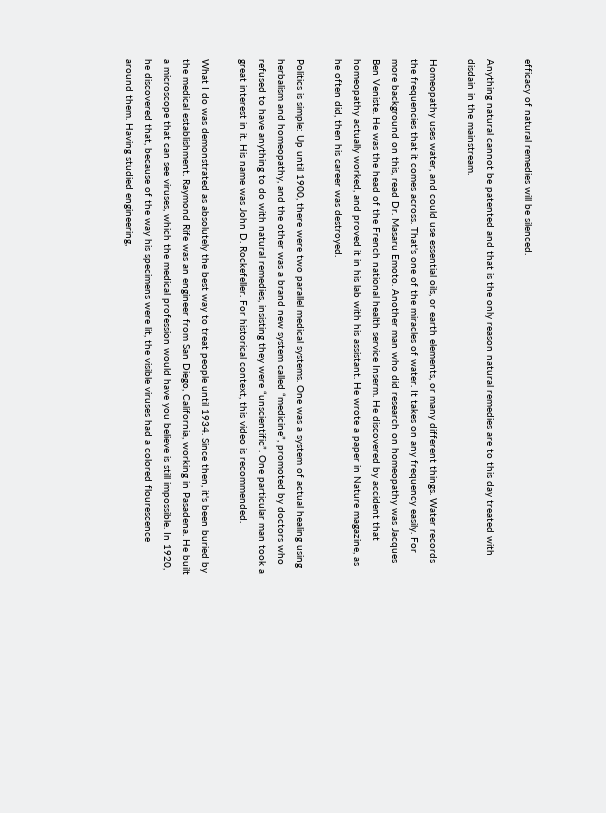efficacy of natural remedies will be silenced.

Anything natural cannot be patented and that is the only reason natural remedies are to this day treated with disdain in the mainstream.

Homeopathy uses water, and could use essential oils, or earth elements, or many different things. Water records the frequencies that it comes across. That's one of the miracles of water. It takes on any frequency easily. For more background on this, read Dr. Masaru Emoto. Another man who did research on homeopathy was Jacques Ben Veniste. He was the head of the French national health service Inserm. He discovered by accident that homeopathy actually worked, and proved it in his lab with his assistant. He wrote a paper in Nature magazine, as he often did, then his career was destroyed.

Politics is simple: Up until 1900, there were two parallel medical systems. One was a system of actual healing using herbalism and homeopathy, and the other was a brand new system called “medicine”, promoted by doctors who refused to have anything to do with natural remedies, insisting they were “unscientific”. One particular man took a great interest in it. His name was John D. Rockefeller. For historical context, this video is recommended.

What I do was demonstrated as absolutely the best way to treat people until 1934. Since then, it's been buried by the medical establishment. Raymond Rife was an engineer from San Diego, California, working in Pasadena. He built a microscope that can see viruses, which the medical profession would have you believe is still impossible. In 1920, he discovered that, because of the way his specimens were lit, the visible viruses had a colored flourescence around them. Having studied engineering,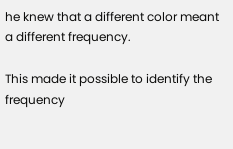he knew that a different color meant a different frequency.

This made it possible to identify the frequency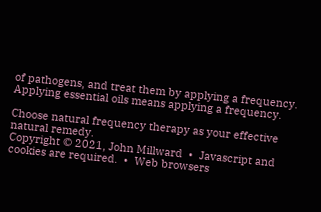of pathogens, and treat them by applying a frequency. Applying essential oils means applying a frequency.

Choose natural frequency therapy as your effective natural remedy.
Copyright © 2021, John Millward  •  Javascript and cookies are required.  •  Web browsers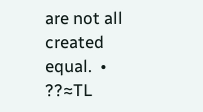are not all created equal.  •  ??≈TL